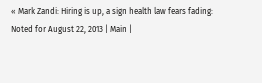« Mark Zandi: Hiring is up, a sign health law fears fading: Noted for August 22, 2013 | Main |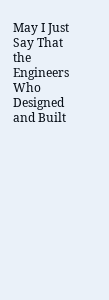May I Just Say That the Engineers Who Designed and Built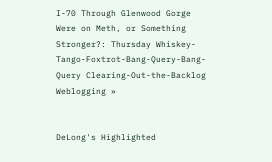I-70 Through Glenwood Gorge Were on Meth, or Something Stronger?: Thursday Whiskey-Tango-Foxtrot-Bang-Query-Bang-Query Clearing-Out-the-Backlog Weblogging »


DeLong's Highlighted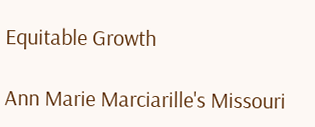Equitable Growth

Ann Marie Marciarille's Missouri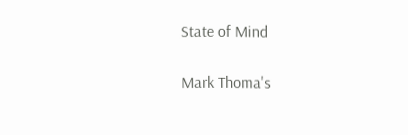State of Mind

Mark Thoma's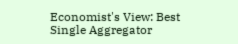Economist's View: Best Single Aggregator